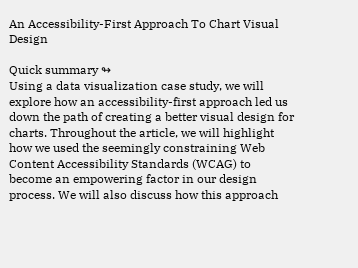An Accessibility-First Approach To Chart Visual Design

Quick summary ↬
Using a data visualization case study, we will explore how an accessibility-first approach led us down the path of creating a better visual design for charts. Throughout the article, we will highlight how we used the seemingly constraining Web Content Accessibility Standards (WCAG) to become an empowering factor in our design process. We will also discuss how this approach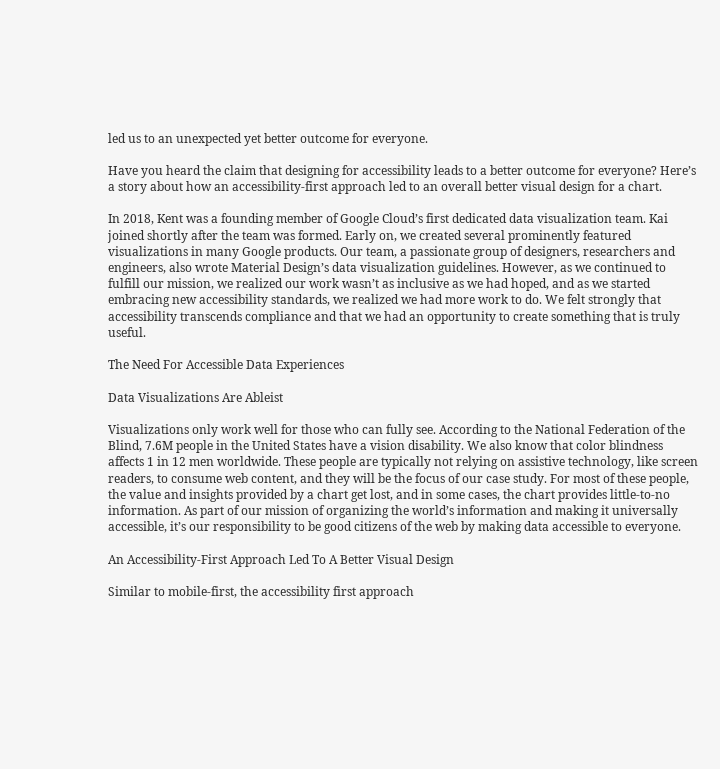led us to an unexpected yet better outcome for everyone.

Have you heard the claim that designing for accessibility leads to a better outcome for everyone? Here’s a story about how an accessibility-first approach led to an overall better visual design for a chart.

In 2018, Kent was a founding member of Google Cloud’s first dedicated data visualization team. Kai joined shortly after the team was formed. Early on, we created several prominently featured visualizations in many Google products. Our team, a passionate group of designers, researchers and engineers, also wrote Material Design’s data visualization guidelines. However, as we continued to fulfill our mission, we realized our work wasn’t as inclusive as we had hoped, and as we started embracing new accessibility standards, we realized we had more work to do. We felt strongly that accessibility transcends compliance and that we had an opportunity to create something that is truly useful.

The Need For Accessible Data Experiences

Data Visualizations Are Ableist

Visualizations only work well for those who can fully see. According to the National Federation of the Blind, 7.6M people in the United States have a vision disability. We also know that color blindness affects 1 in 12 men worldwide. These people are typically not relying on assistive technology, like screen readers, to consume web content, and they will be the focus of our case study. For most of these people, the value and insights provided by a chart get lost, and in some cases, the chart provides little-to-no information. As part of our mission of organizing the world’s information and making it universally accessible, it’s our responsibility to be good citizens of the web by making data accessible to everyone.

An Accessibility-First Approach Led To A Better Visual Design

Similar to mobile-first, the accessibility first approach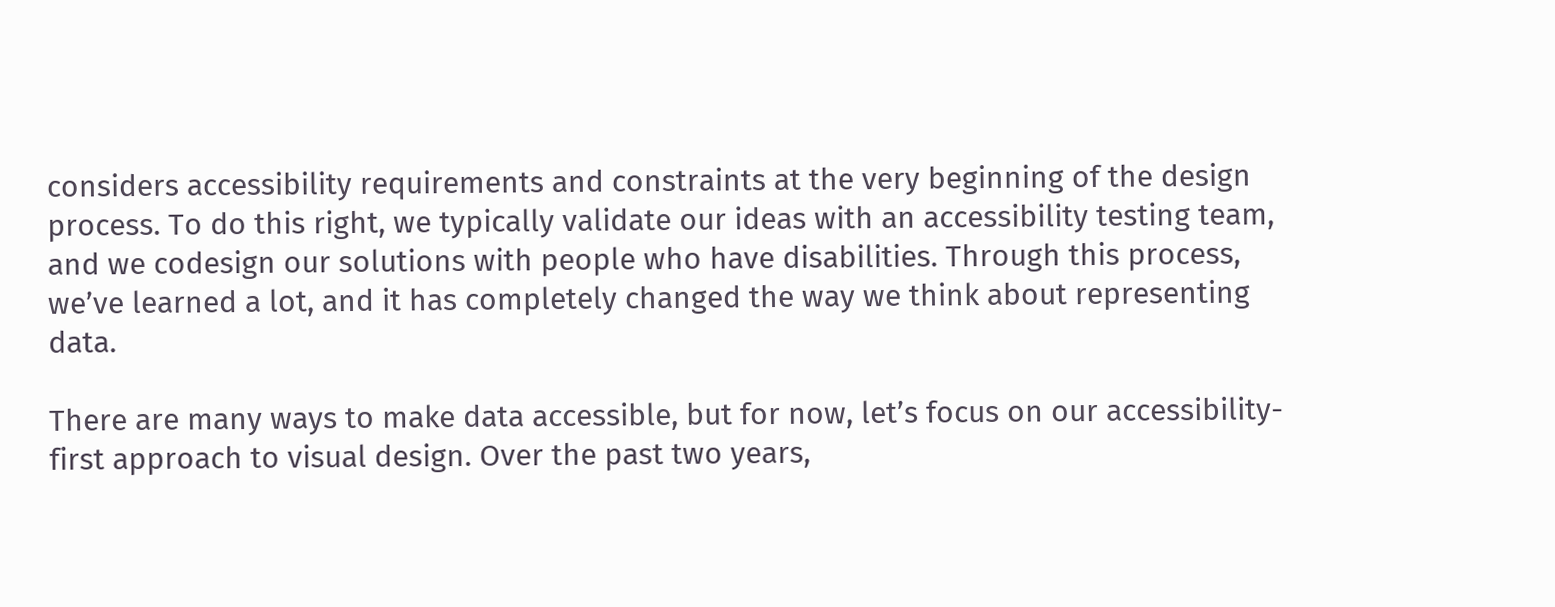considers accessibility requirements and constraints at the very beginning of the design process. To do this right, we typically validate our ideas with an accessibility testing team, and we codesign our solutions with people who have disabilities. Through this process, we’ve learned a lot, and it has completely changed the way we think about representing data.

There are many ways to make data accessible, but for now, let’s focus on our accessibility-first approach to visual design. Over the past two years,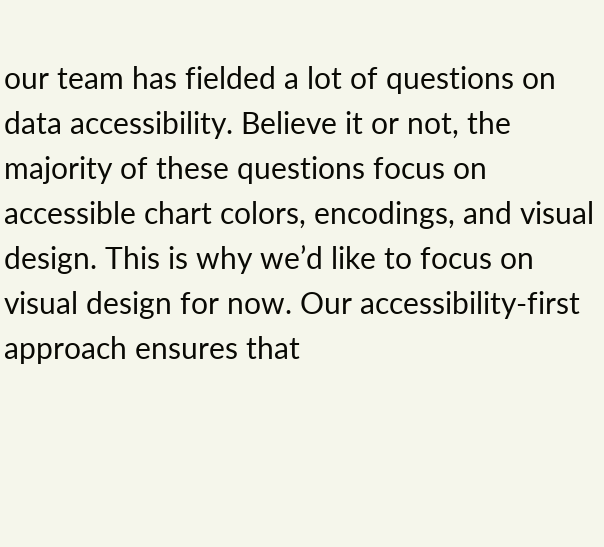our team has fielded a lot of questions on data accessibility. Believe it or not, the majority of these questions focus on accessible chart colors, encodings, and visual design. This is why we’d like to focus on visual design for now. Our accessibility-first approach ensures that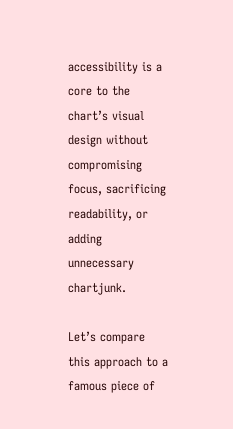accessibility is a core to the chart’s visual design without compromising focus, sacrificing readability, or adding unnecessary chartjunk.

Let’s compare this approach to a famous piece of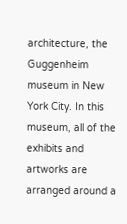architecture, the Guggenheim museum in New York City. In this museum, all of the exhibits and artworks are arranged around a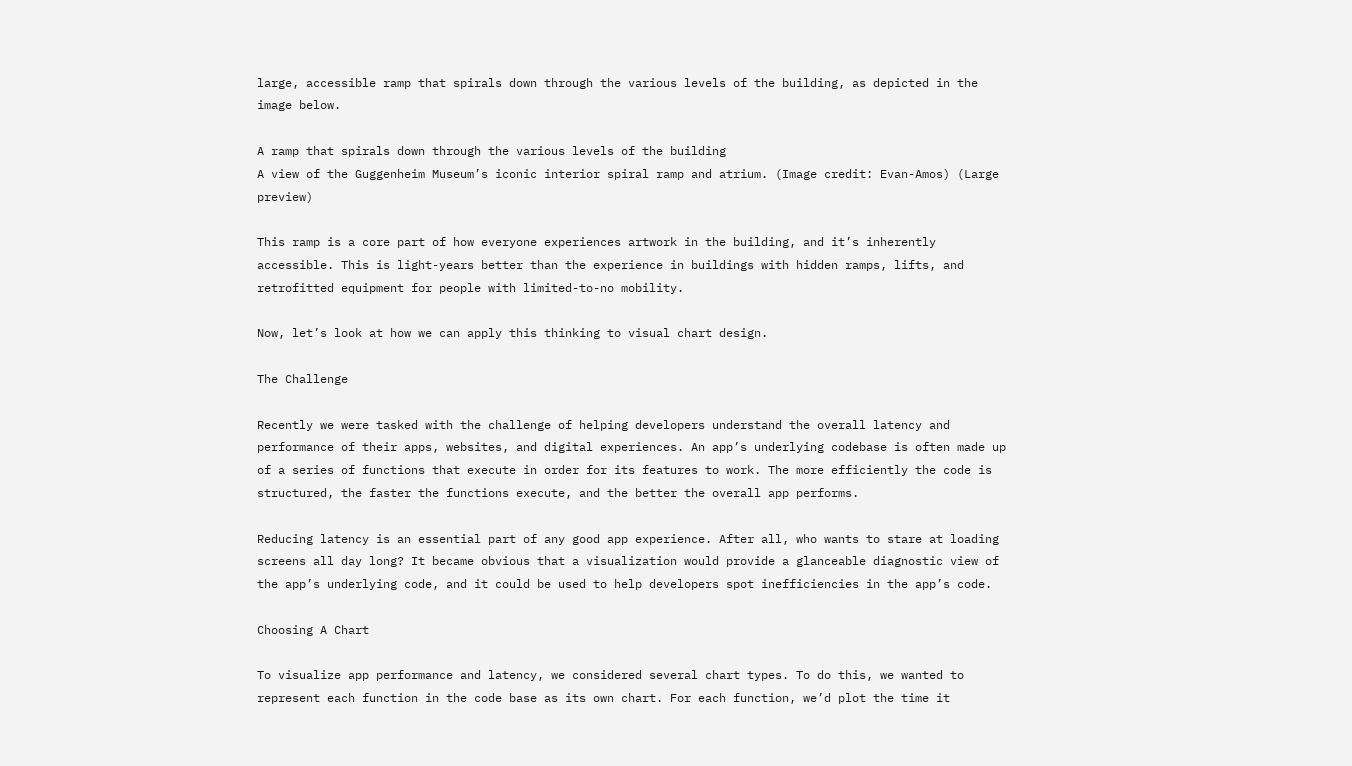large, accessible ramp that spirals down through the various levels of the building, as depicted in the image below.

A ramp that spirals down through the various levels of the building
A view of the Guggenheim Museum’s iconic interior spiral ramp and atrium. (Image credit: Evan-Amos) (Large preview)

This ramp is a core part of how everyone experiences artwork in the building, and it’s inherently accessible. This is light-years better than the experience in buildings with hidden ramps, lifts, and retrofitted equipment for people with limited-to-no mobility.

Now, let’s look at how we can apply this thinking to visual chart design.

The Challenge

Recently we were tasked with the challenge of helping developers understand the overall latency and performance of their apps, websites, and digital experiences. An app’s underlying codebase is often made up of a series of functions that execute in order for its features to work. The more efficiently the code is structured, the faster the functions execute, and the better the overall app performs.

Reducing latency is an essential part of any good app experience. After all, who wants to stare at loading screens all day long? It became obvious that a visualization would provide a glanceable diagnostic view of the app’s underlying code, and it could be used to help developers spot inefficiencies in the app’s code.

Choosing A Chart

To visualize app performance and latency, we considered several chart types. To do this, we wanted to represent each function in the code base as its own chart. For each function, we’d plot the time it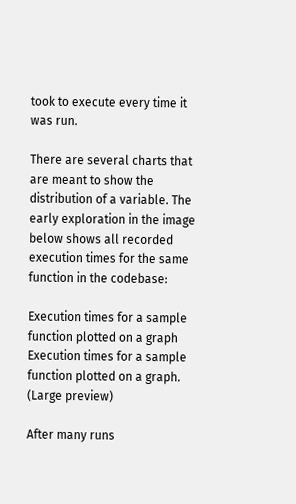took to execute every time it was run.

There are several charts that are meant to show the distribution of a variable. The early exploration in the image below shows all recorded execution times for the same function in the codebase:

Execution times for a sample function plotted on a graph
Execution times for a sample function plotted on a graph. (Large preview)

After many runs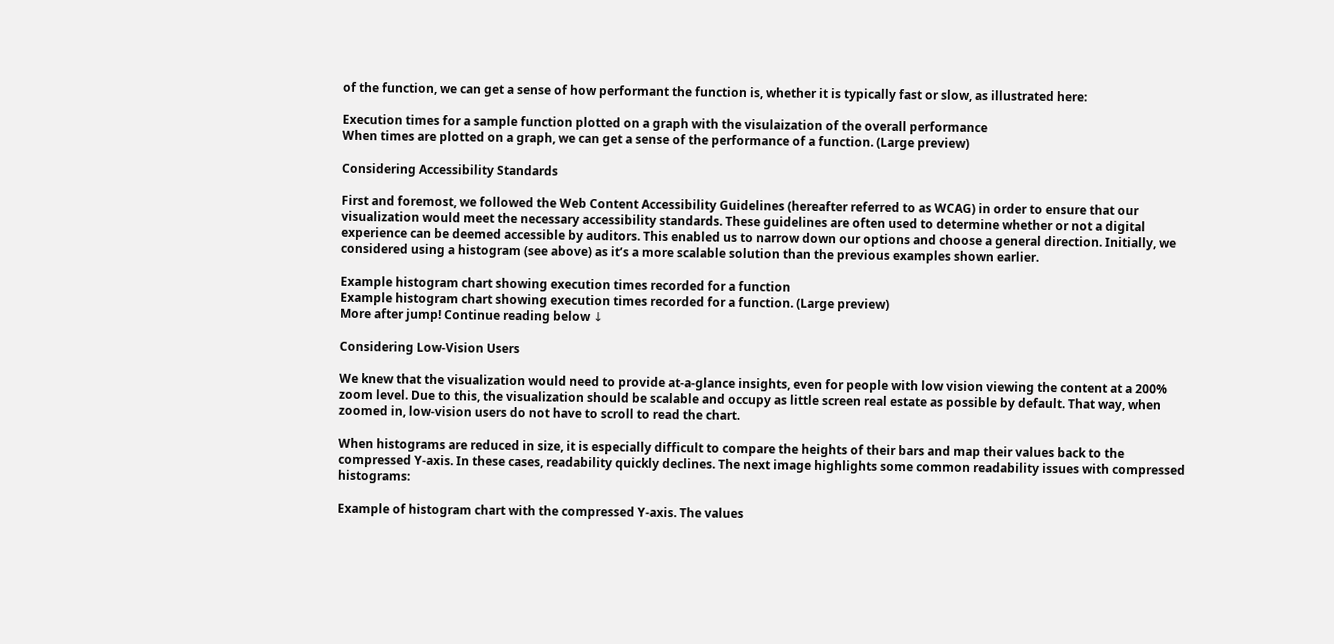of the function, we can get a sense of how performant the function is, whether it is typically fast or slow, as illustrated here:

Execution times for a sample function plotted on a graph with the visulaization of the overall performance
When times are plotted on a graph, we can get a sense of the performance of a function. (Large preview)

Considering Accessibility Standards

First and foremost, we followed the Web Content Accessibility Guidelines (hereafter referred to as WCAG) in order to ensure that our visualization would meet the necessary accessibility standards. These guidelines are often used to determine whether or not a digital experience can be deemed accessible by auditors. This enabled us to narrow down our options and choose a general direction. Initially, we considered using a histogram (see above) as it’s a more scalable solution than the previous examples shown earlier.

Example histogram chart showing execution times recorded for a function
Example histogram chart showing execution times recorded for a function. (Large preview)
More after jump! Continue reading below ↓

Considering Low-Vision Users

We knew that the visualization would need to provide at-a-glance insights, even for people with low vision viewing the content at a 200% zoom level. Due to this, the visualization should be scalable and occupy as little screen real estate as possible by default. That way, when zoomed in, low-vision users do not have to scroll to read the chart.

When histograms are reduced in size, it is especially difficult to compare the heights of their bars and map their values back to the compressed Y-axis. In these cases, readability quickly declines. The next image highlights some common readability issues with compressed histograms:

Example of histogram chart with the compressed Y-axis. The values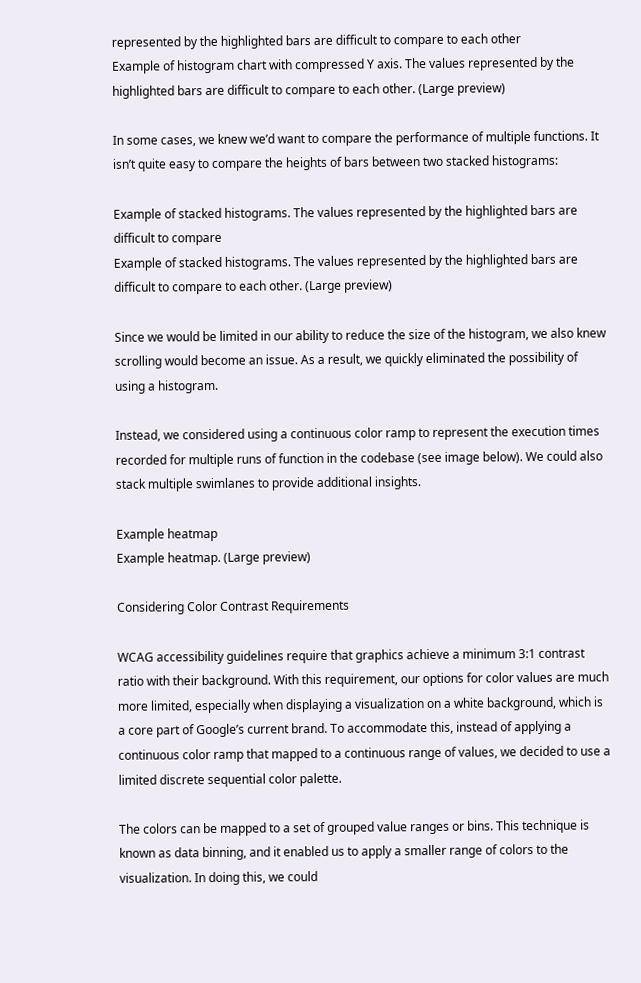represented by the highlighted bars are difficult to compare to each other
Example of histogram chart with compressed Y axis. The values represented by the highlighted bars are difficult to compare to each other. (Large preview)

In some cases, we knew we’d want to compare the performance of multiple functions. It isn’t quite easy to compare the heights of bars between two stacked histograms:

Example of stacked histograms. The values represented by the highlighted bars are difficult to compare
Example of stacked histograms. The values represented by the highlighted bars are difficult to compare to each other. (Large preview)

Since we would be limited in our ability to reduce the size of the histogram, we also knew scrolling would become an issue. As a result, we quickly eliminated the possibility of using a histogram.

Instead, we considered using a continuous color ramp to represent the execution times recorded for multiple runs of function in the codebase (see image below). We could also stack multiple swimlanes to provide additional insights.

Example heatmap
Example heatmap. (Large preview)

Considering Color Contrast Requirements

WCAG accessibility guidelines require that graphics achieve a minimum 3:1 contrast ratio with their background. With this requirement, our options for color values are much more limited, especially when displaying a visualization on a white background, which is a core part of Google’s current brand. To accommodate this, instead of applying a continuous color ramp that mapped to a continuous range of values, we decided to use a limited discrete sequential color palette.

The colors can be mapped to a set of grouped value ranges or bins. This technique is known as data binning, and it enabled us to apply a smaller range of colors to the visualization. In doing this, we could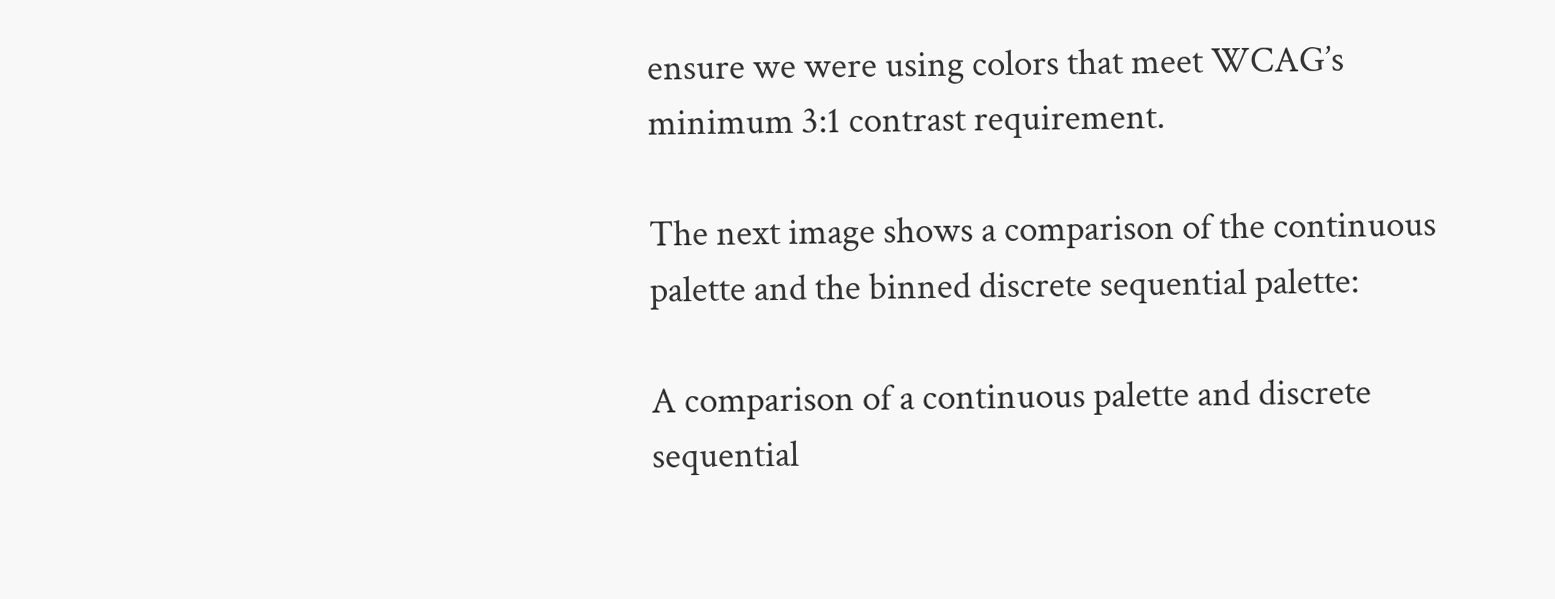ensure we were using colors that meet WCAG’s minimum 3:1 contrast requirement.

The next image shows a comparison of the continuous palette and the binned discrete sequential palette:

A comparison of a continuous palette and discrete sequential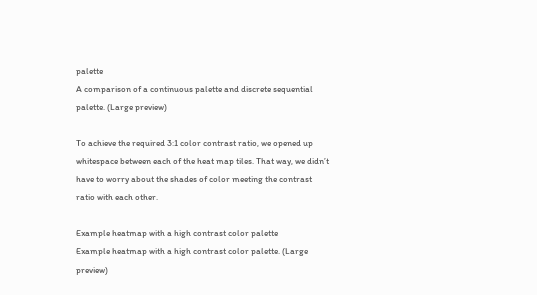palette
A comparison of a continuous palette and discrete sequential palette. (Large preview)

To achieve the required 3:1 color contrast ratio, we opened up whitespace between each of the heat map tiles. That way, we didn’t have to worry about the shades of color meeting the contrast ratio with each other.

Example heatmap with a high contrast color palette
Example heatmap with a high contrast color palette. (Large preview)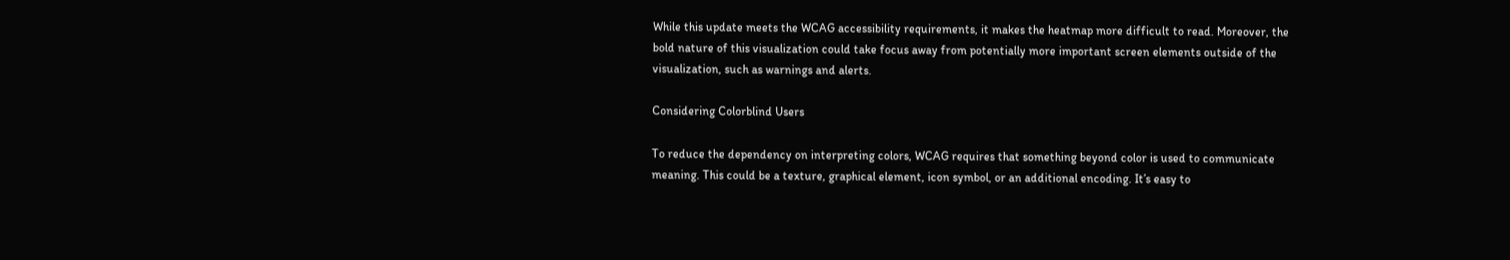While this update meets the WCAG accessibility requirements, it makes the heatmap more difficult to read. Moreover, the bold nature of this visualization could take focus away from potentially more important screen elements outside of the visualization, such as warnings and alerts.

Considering Colorblind Users

To reduce the dependency on interpreting colors, WCAG requires that something beyond color is used to communicate meaning. This could be a texture, graphical element, icon symbol, or an additional encoding. It’s easy to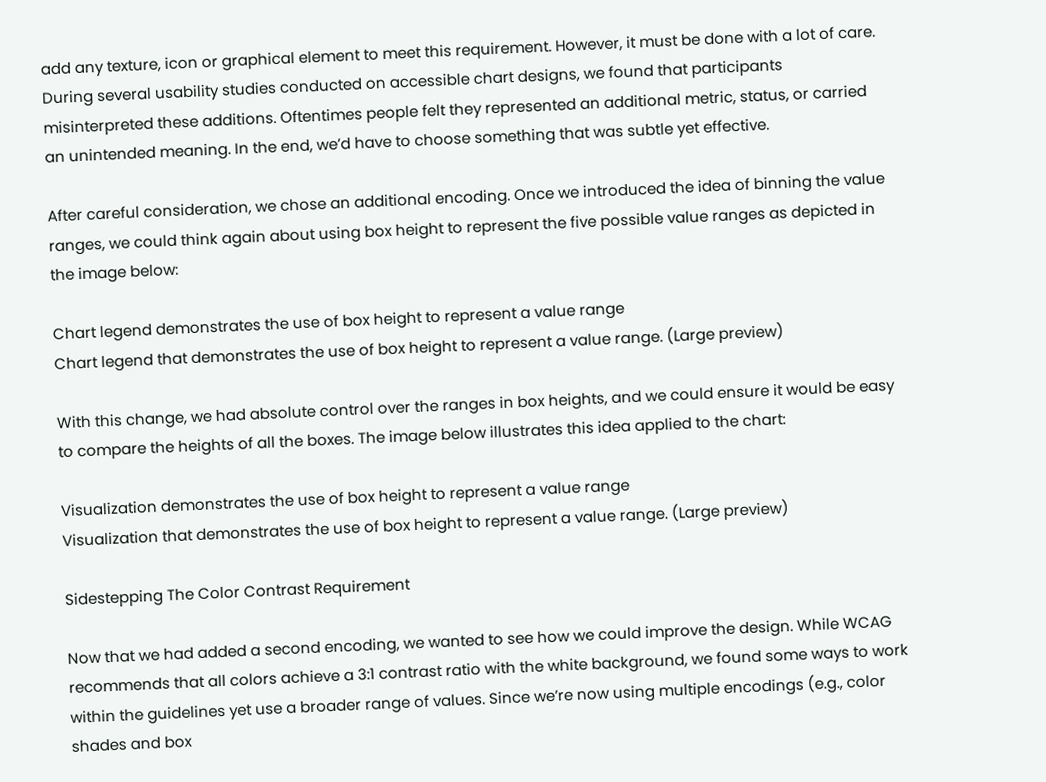add any texture, icon or graphical element to meet this requirement. However, it must be done with a lot of care. During several usability studies conducted on accessible chart designs, we found that participants misinterpreted these additions. Oftentimes people felt they represented an additional metric, status, or carried an unintended meaning. In the end, we’d have to choose something that was subtle yet effective.

After careful consideration, we chose an additional encoding. Once we introduced the idea of binning the value ranges, we could think again about using box height to represent the five possible value ranges as depicted in the image below:

Chart legend demonstrates the use of box height to represent a value range
Chart legend that demonstrates the use of box height to represent a value range. (Large preview)

With this change, we had absolute control over the ranges in box heights, and we could ensure it would be easy to compare the heights of all the boxes. The image below illustrates this idea applied to the chart:

Visualization demonstrates the use of box height to represent a value range
Visualization that demonstrates the use of box height to represent a value range. (Large preview)

Sidestepping The Color Contrast Requirement

Now that we had added a second encoding, we wanted to see how we could improve the design. While WCAG recommends that all colors achieve a 3:1 contrast ratio with the white background, we found some ways to work within the guidelines yet use a broader range of values. Since we’re now using multiple encodings (e.g., color shades and box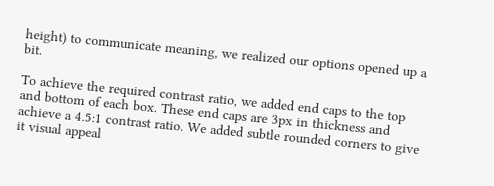height) to communicate meaning, we realized our options opened up a bit.

To achieve the required contrast ratio, we added end caps to the top and bottom of each box. These end caps are 3px in thickness and achieve a 4.5:1 contrast ratio. We added subtle rounded corners to give it visual appeal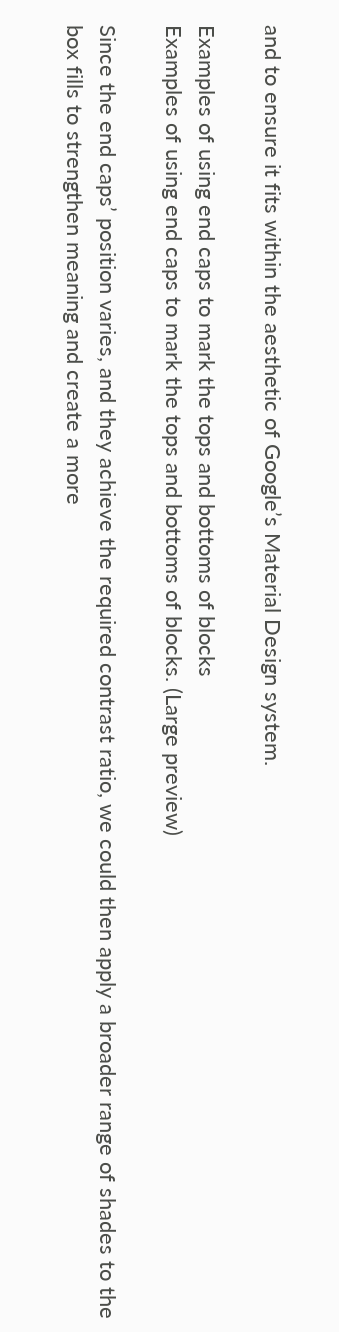and to ensure it fits within the aesthetic of Google’s Material Design system.

Examples of using end caps to mark the tops and bottoms of blocks
Examples of using end caps to mark the tops and bottoms of blocks. (Large preview)

Since the end caps’ position varies, and they achieve the required contrast ratio, we could then apply a broader range of shades to the box fills to strengthen meaning and create a more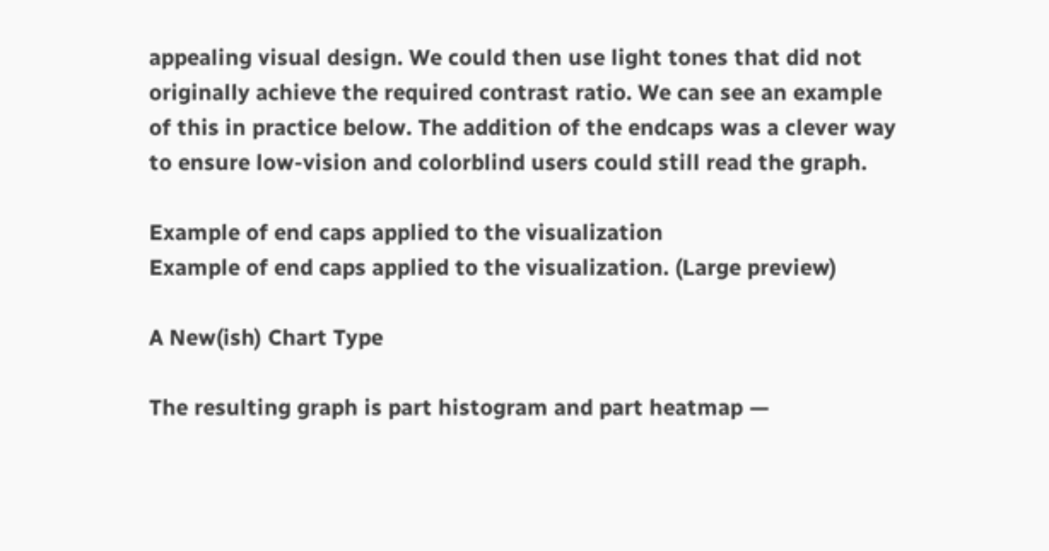appealing visual design. We could then use light tones that did not originally achieve the required contrast ratio. We can see an example of this in practice below. The addition of the endcaps was a clever way to ensure low-vision and colorblind users could still read the graph.

Example of end caps applied to the visualization
Example of end caps applied to the visualization. (Large preview)

A New(ish) Chart Type

The resulting graph is part histogram and part heatmap —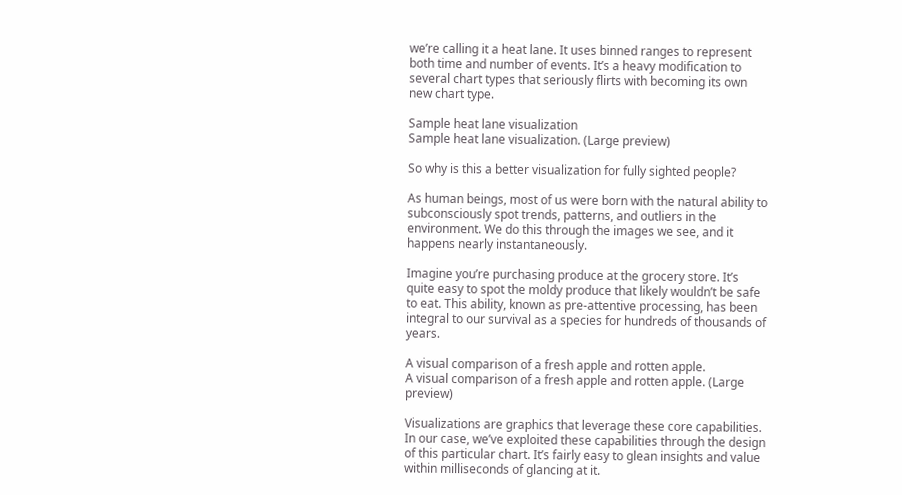we’re calling it a heat lane. It uses binned ranges to represent both time and number of events. It’s a heavy modification to several chart types that seriously flirts with becoming its own new chart type.

Sample heat lane visualization
Sample heat lane visualization. (Large preview)

So why is this a better visualization for fully sighted people?

As human beings, most of us were born with the natural ability to subconsciously spot trends, patterns, and outliers in the environment. We do this through the images we see, and it happens nearly instantaneously.

Imagine you’re purchasing produce at the grocery store. It’s quite easy to spot the moldy produce that likely wouldn’t be safe to eat. This ability, known as pre-attentive processing, has been integral to our survival as a species for hundreds of thousands of years.

A visual comparison of a fresh apple and rotten apple.
A visual comparison of a fresh apple and rotten apple. (Large preview)

Visualizations are graphics that leverage these core capabilities. In our case, we’ve exploited these capabilities through the design of this particular chart. It’s fairly easy to glean insights and value within milliseconds of glancing at it.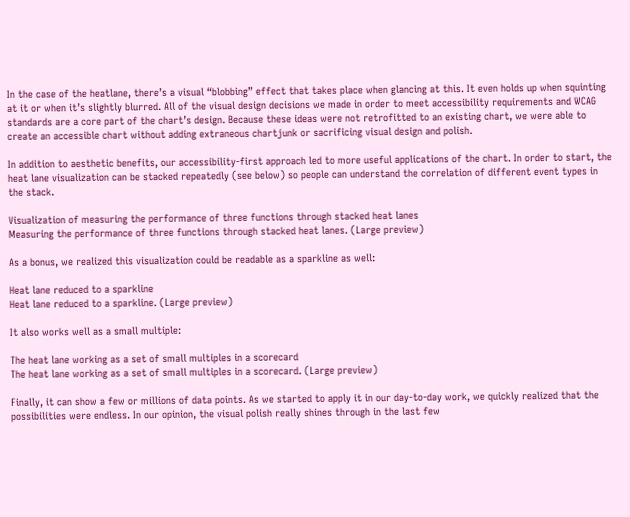In the case of the heatlane, there’s a visual “blobbing” effect that takes place when glancing at this. It even holds up when squinting at it or when it’s slightly blurred. All of the visual design decisions we made in order to meet accessibility requirements and WCAG standards are a core part of the chart’s design. Because these ideas were not retrofitted to an existing chart, we were able to create an accessible chart without adding extraneous chartjunk or sacrificing visual design and polish.

In addition to aesthetic benefits, our accessibility-first approach led to more useful applications of the chart. In order to start, the heat lane visualization can be stacked repeatedly (see below) so people can understand the correlation of different event types in the stack.

Visualization of measuring the performance of three functions through stacked heat lanes
Measuring the performance of three functions through stacked heat lanes. (Large preview)

As a bonus, we realized this visualization could be readable as a sparkline as well:

Heat lane reduced to a sparkline
Heat lane reduced to a sparkline. (Large preview)

It also works well as a small multiple:

The heat lane working as a set of small multiples in a scorecard
The heat lane working as a set of small multiples in a scorecard. (Large preview)

Finally, it can show a few or millions of data points. As we started to apply it in our day-to-day work, we quickly realized that the possibilities were endless. In our opinion, the visual polish really shines through in the last few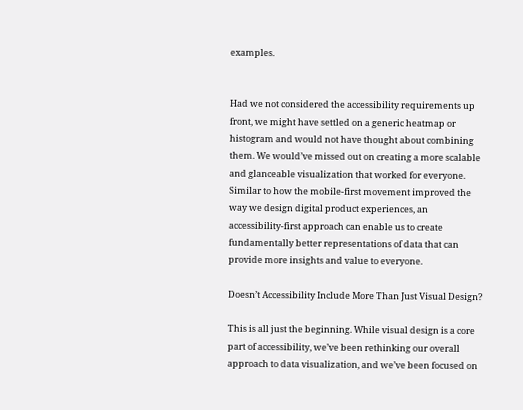examples.


Had we not considered the accessibility requirements up front, we might have settled on a generic heatmap or histogram and would not have thought about combining them. We would’ve missed out on creating a more scalable and glanceable visualization that worked for everyone. Similar to how the mobile-first movement improved the way we design digital product experiences, an accessibility-first approach can enable us to create fundamentally better representations of data that can provide more insights and value to everyone.

Doesn’t Accessibility Include More Than Just Visual Design?

This is all just the beginning. While visual design is a core part of accessibility, we’ve been rethinking our overall approach to data visualization, and we’ve been focused on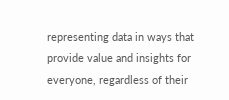representing data in ways that provide value and insights for everyone, regardless of their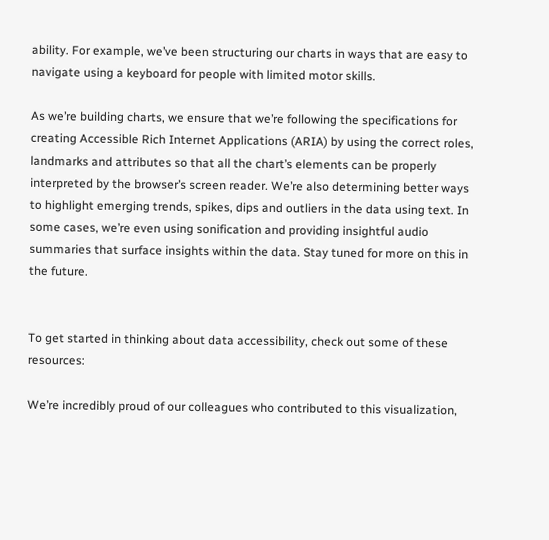ability. For example, we’ve been structuring our charts in ways that are easy to navigate using a keyboard for people with limited motor skills.

As we’re building charts, we ensure that we’re following the specifications for creating Accessible Rich Internet Applications (ARIA) by using the correct roles, landmarks and attributes so that all the chart’s elements can be properly interpreted by the browser’s screen reader. We’re also determining better ways to highlight emerging trends, spikes, dips and outliers in the data using text. In some cases, we’re even using sonification and providing insightful audio summaries that surface insights within the data. Stay tuned for more on this in the future.


To get started in thinking about data accessibility, check out some of these resources:

We’re incredibly proud of our colleagues who contributed to this visualization,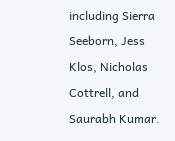including Sierra Seeborn, Jess Klos, Nicholas Cottrell, and Saurabh Kumar.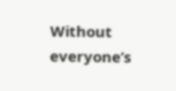Without everyone’s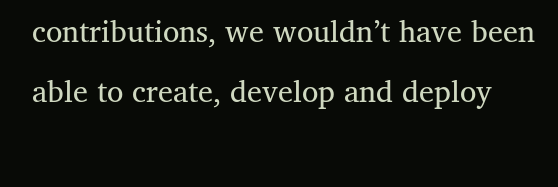contributions, we wouldn’t have been able to create, develop and deploy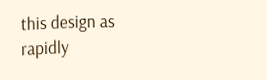this design as rapidly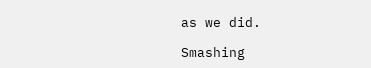as we did.

Smashing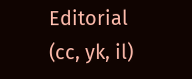Editorial
(cc, yk, il)